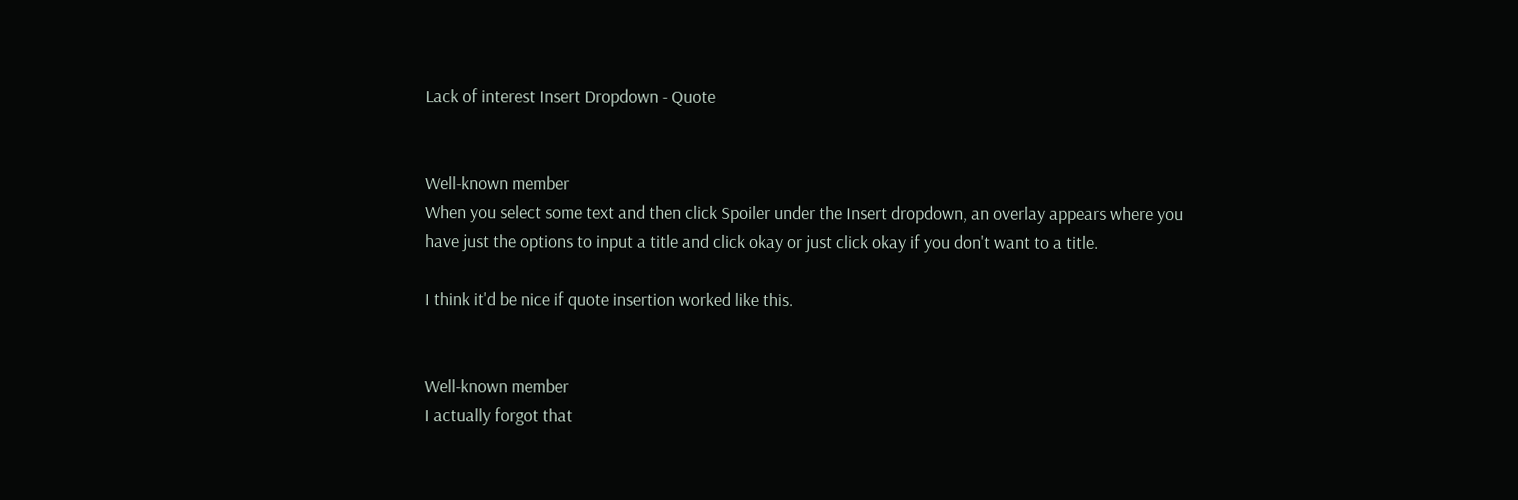Lack of interest Insert Dropdown - Quote


Well-known member
When you select some text and then click Spoiler under the Insert dropdown, an overlay appears where you have just the options to input a title and click okay or just click okay if you don't want to a title.

I think it'd be nice if quote insertion worked like this.


Well-known member
I actually forgot that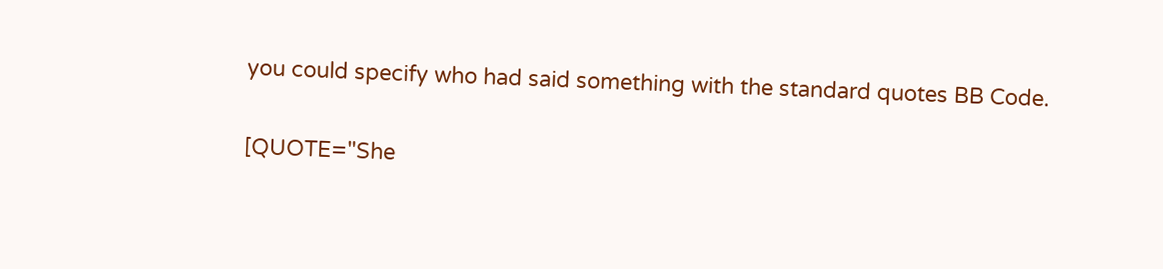you could specify who had said something with the standard quotes BB Code.

[QUOTE="She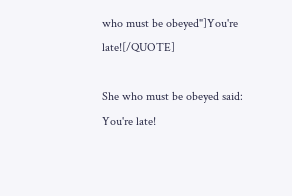who must be obeyed"]You're late![/QUOTE]

She who must be obeyed said:
You're late!